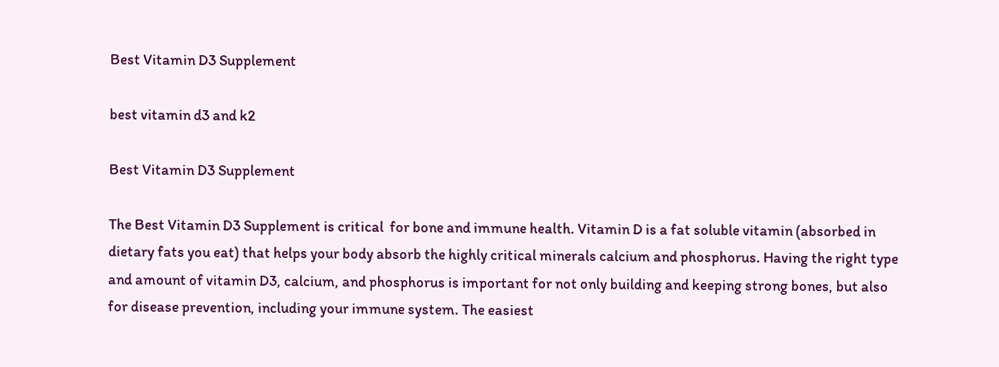Best Vitamin D3 Supplement

best vitamin d3 and k2

Best Vitamin D3 Supplement

The Best Vitamin D3 Supplement is critical  for bone and immune health. Vitamin D is a fat soluble vitamin (absorbed in dietary fats you eat) that helps your body absorb the highly critical minerals calcium and phosphorus. Having the right type and amount of vitamin D3, calcium, and phosphorus is important for not only building and keeping strong bones, but also for disease prevention, including your immune system. The easiest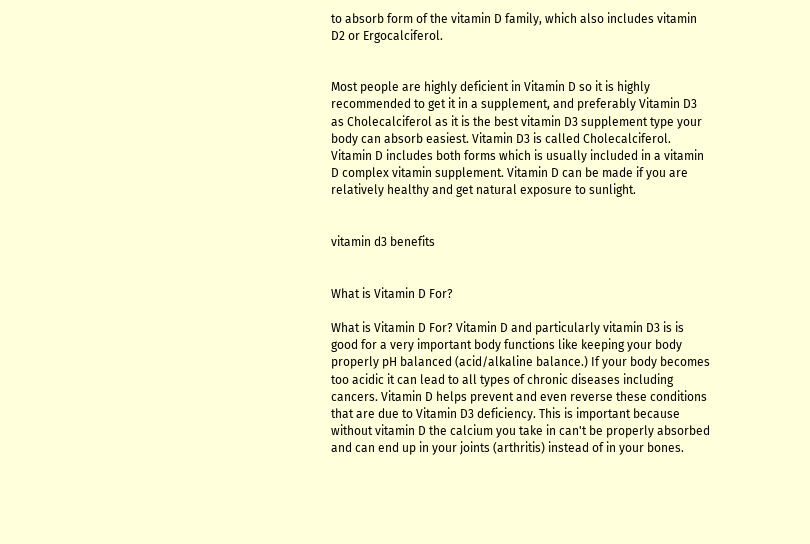to absorb form of the vitamin D family, which also includes vitamin D2 or Ergocalciferol.


Most people are highly deficient in Vitamin D so it is highly recommended to get it in a supplement, and preferably Vitamin D3 as Cholecalciferol as it is the best vitamin D3 supplement type your body can absorb easiest. Vitamin D3 is called Cholecalciferol. Vitamin D includes both forms which is usually included in a vitamin D complex vitamin supplement. Vitamin D can be made if you are relatively healthy and get natural exposure to sunlight.


vitamin d3 benefits


What is Vitamin D For?

What is Vitamin D For? Vitamin D and particularly vitamin D3 is is good for a very important body functions like keeping your body properly pH balanced (acid/alkaline balance.) If your body becomes too acidic it can lead to all types of chronic diseases including cancers. Vitamin D helps prevent and even reverse these conditions that are due to Vitamin D3 deficiency. This is important because without vitamin D the calcium you take in can't be properly absorbed and can end up in your joints (arthritis) instead of in your bones.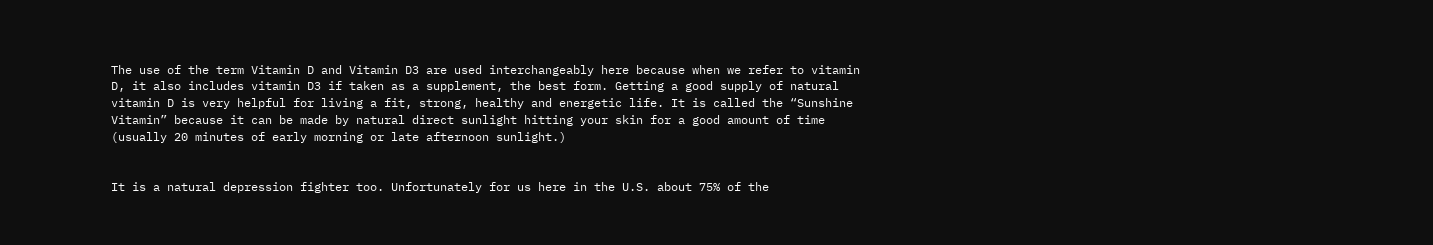The use of the term Vitamin D and Vitamin D3 are used interchangeably here because when we refer to vitamin D, it also includes vitamin D3 if taken as a supplement, the best form. Getting a good supply of natural vitamin D is very helpful for living a fit, strong, healthy and energetic life. It is called the “Sunshine Vitamin” because it can be made by natural direct sunlight hitting your skin for a good amount of time (usually 20 minutes of early morning or late afternoon sunlight.)


It is a natural depression fighter too. Unfortunately for us here in the U.S. about 75% of the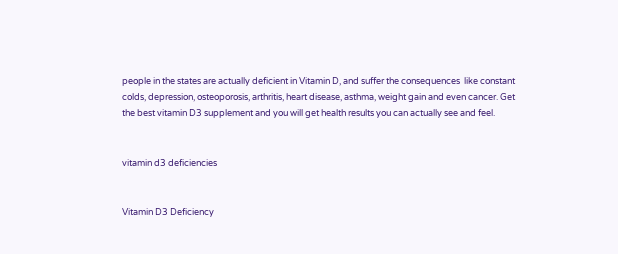people in the states are actually deficient in Vitamin D, and suffer the consequences  like constant colds, depression, osteoporosis, arthritis, heart disease, asthma, weight gain and even cancer. Get the best vitamin D3 supplement and you will get health results you can actually see and feel.


vitamin d3 deficiencies


Vitamin D3 Deficiency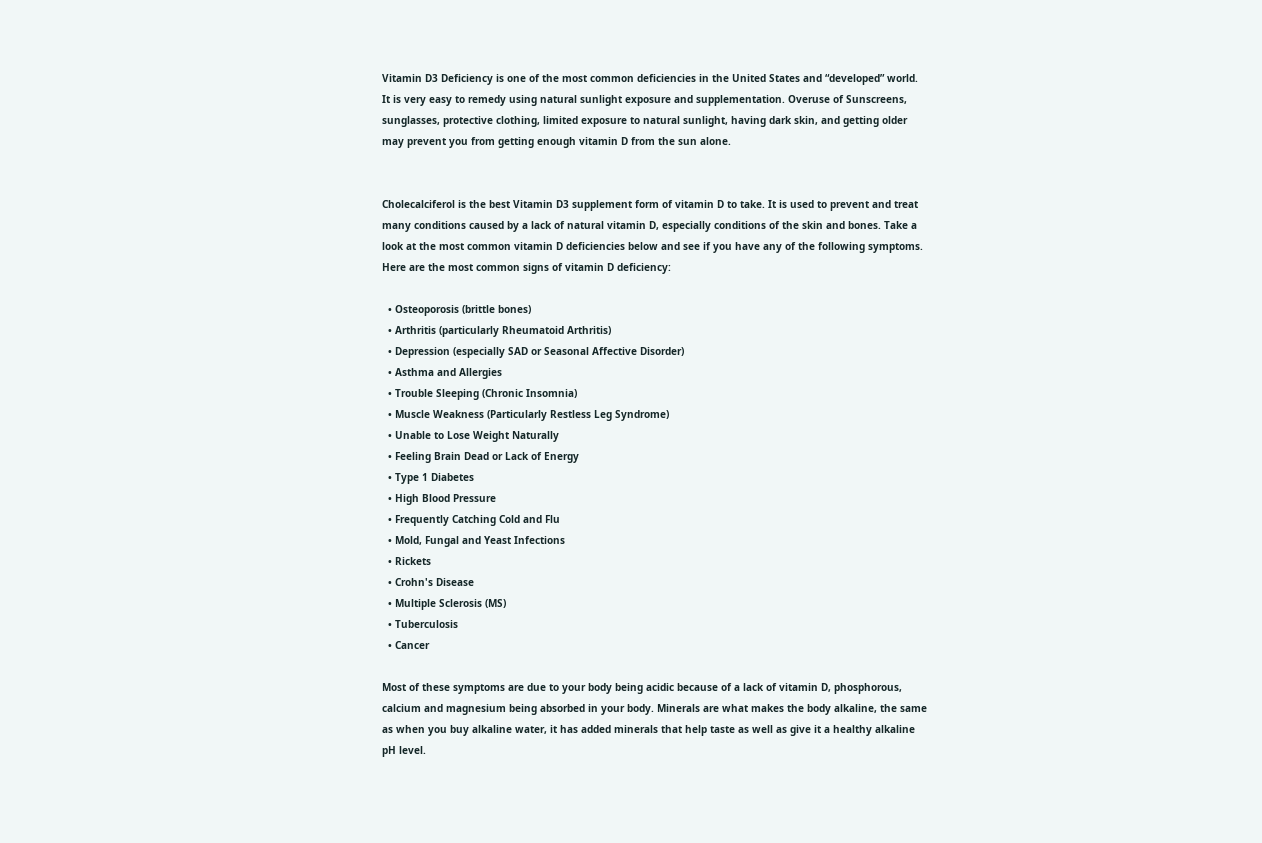Vitamin D3 Deficiency is one of the most common deficiencies in the United States and “developed” world. It is very easy to remedy using natural sunlight exposure and supplementation. Overuse of Sunscreens, sunglasses, protective clothing, limited exposure to natural sunlight, having dark skin, and getting older may prevent you from getting enough vitamin D from the sun alone.


Cholecalciferol is the best Vitamin D3 supplement form of vitamin D to take. It is used to prevent and treat many conditions caused by a lack of natural vitamin D, especially conditions of the skin and bones. Take a look at the most common vitamin D deficiencies below and see if you have any of the following symptoms. Here are the most common signs of vitamin D deficiency:

  • Osteoporosis (brittle bones)
  • Arthritis (particularly Rheumatoid Arthritis)
  • Depression (especially SAD or Seasonal Affective Disorder)
  • Asthma and Allergies
  • Trouble Sleeping (Chronic Insomnia)
  • Muscle Weakness (Particularly Restless Leg Syndrome)
  • Unable to Lose Weight Naturally
  • Feeling Brain Dead or Lack of Energy
  • Type 1 Diabetes
  • High Blood Pressure
  • Frequently Catching Cold and Flu
  • Mold, Fungal and Yeast Infections
  • Rickets
  • Crohn's Disease
  • Multiple Sclerosis (MS)
  • Tuberculosis
  • Cancer

Most of these symptoms are due to your body being acidic because of a lack of vitamin D, phosphorous, calcium and magnesium being absorbed in your body. Minerals are what makes the body alkaline, the same as when you buy alkaline water, it has added minerals that help taste as well as give it a healthy alkaline pH level.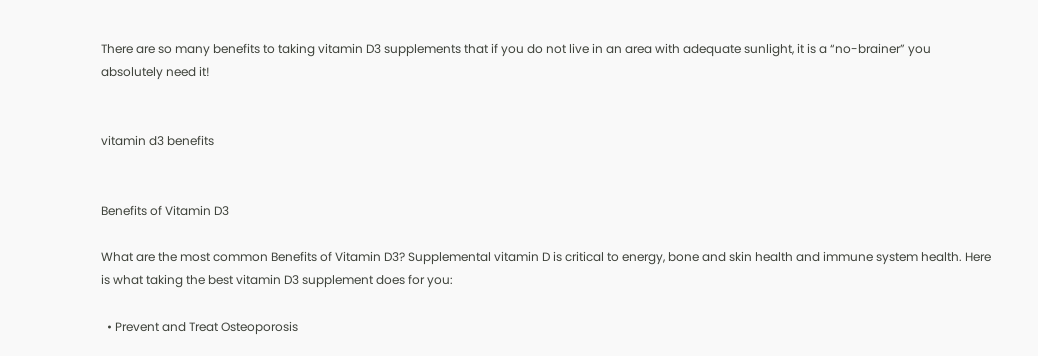There are so many benefits to taking vitamin D3 supplements that if you do not live in an area with adequate sunlight, it is a “no-brainer” you absolutely need it!


vitamin d3 benefits


Benefits of Vitamin D3

What are the most common Benefits of Vitamin D3? Supplemental vitamin D is critical to energy, bone and skin health and immune system health. Here is what taking the best vitamin D3 supplement does for you:

  • Prevent and Treat Osteoporosis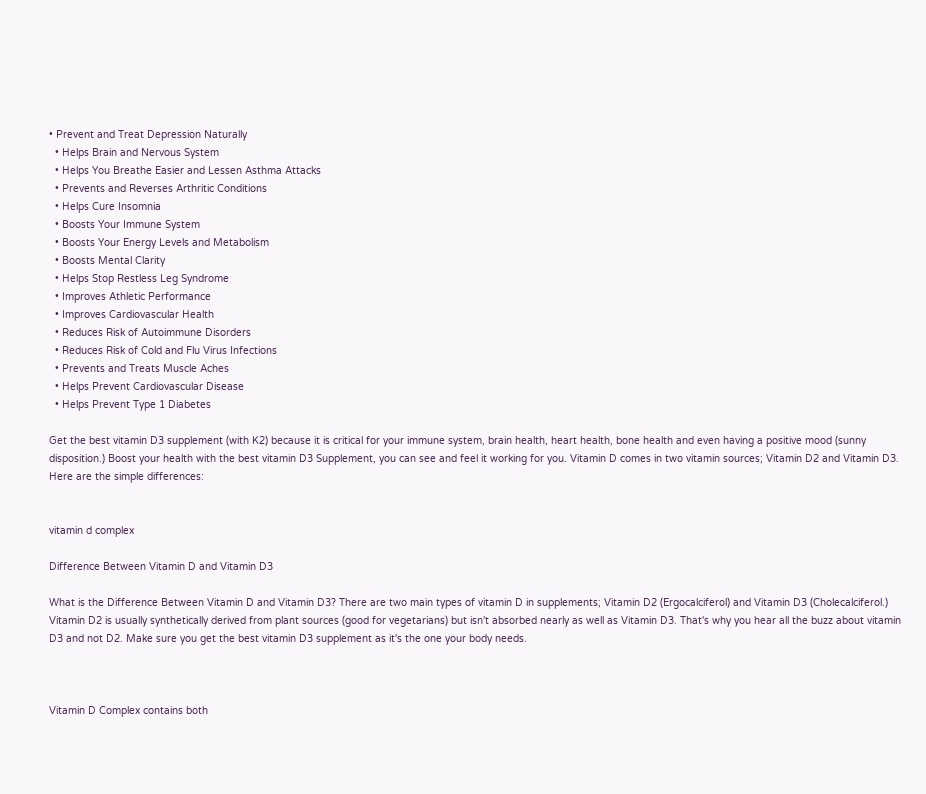• Prevent and Treat Depression Naturally
  • Helps Brain and Nervous System
  • Helps You Breathe Easier and Lessen Asthma Attacks
  • Prevents and Reverses Arthritic Conditions
  • Helps Cure Insomnia
  • Boosts Your Immune System
  • Boosts Your Energy Levels and Metabolism
  • Boosts Mental Clarity
  • Helps Stop Restless Leg Syndrome
  • Improves Athletic Performance
  • Improves Cardiovascular Health
  • Reduces Risk of Autoimmune Disorders
  • Reduces Risk of Cold and Flu Virus Infections
  • Prevents and Treats Muscle Aches
  • Helps Prevent Cardiovascular Disease
  • Helps Prevent Type 1 Diabetes

Get the best vitamin D3 supplement (with K2) because it is critical for your immune system, brain health, heart health, bone health and even having a positive mood (sunny disposition.) Boost your health with the best vitamin D3 Supplement, you can see and feel it working for you. Vitamin D comes in two vitamin sources; Vitamin D2 and Vitamin D3. Here are the simple differences:


vitamin d complex

Difference Between Vitamin D and Vitamin D3

What is the Difference Between Vitamin D and Vitamin D3? There are two main types of vitamin D in supplements; Vitamin D2 (Ergocalciferol) and Vitamin D3 (Cholecalciferol.)  Vitamin D2 is usually synthetically derived from plant sources (good for vegetarians) but isn't absorbed nearly as well as Vitamin D3. That's why you hear all the buzz about vitamin D3 and not D2. Make sure you get the best vitamin D3 supplement as it's the one your body needs.



Vitamin D Complex contains both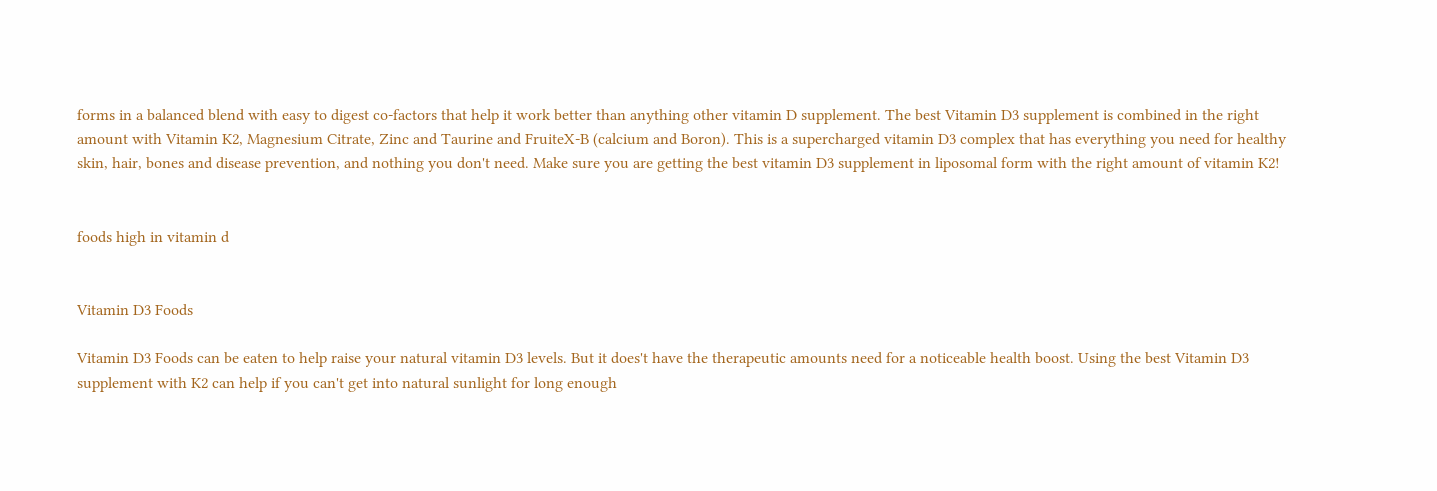forms in a balanced blend with easy to digest co-factors that help it work better than anything other vitamin D supplement. The best Vitamin D3 supplement is combined in the right amount with Vitamin K2, Magnesium Citrate, Zinc and Taurine and FruiteX-B (calcium and Boron). This is a supercharged vitamin D3 complex that has everything you need for healthy skin, hair, bones and disease prevention, and nothing you don't need. Make sure you are getting the best vitamin D3 supplement in liposomal form with the right amount of vitamin K2!


foods high in vitamin d


Vitamin D3 Foods

Vitamin D3 Foods can be eaten to help raise your natural vitamin D3 levels. But it does't have the therapeutic amounts need for a noticeable health boost. Using the best Vitamin D3 supplement with K2 can help if you can't get into natural sunlight for long enough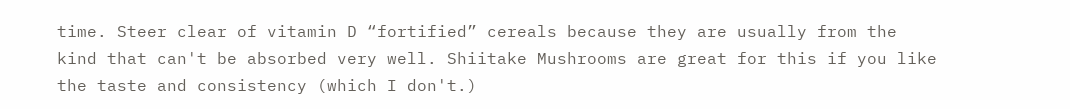time. Steer clear of vitamin D “fortified” cereals because they are usually from the kind that can't be absorbed very well. Shiitake Mushrooms are great for this if you like the taste and consistency (which I don't.)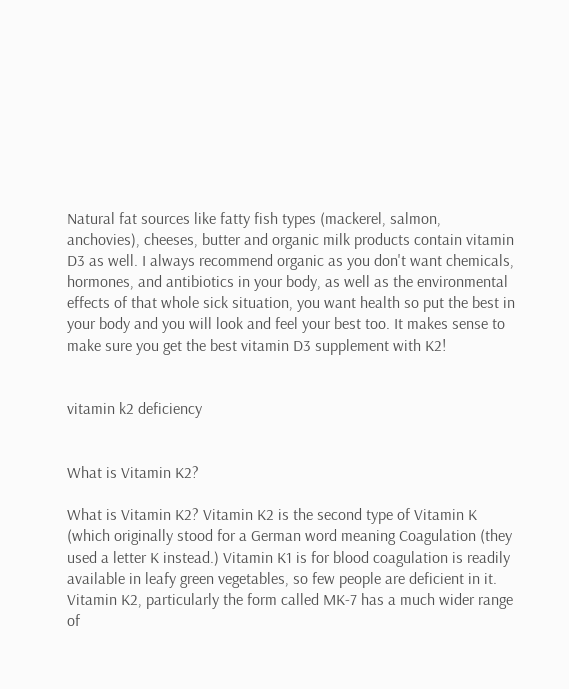Natural fat sources like fatty fish types (mackerel, salmon, anchovies), cheeses, butter and organic milk products contain vitamin D3 as well. I always recommend organic as you don't want chemicals, hormones, and antibiotics in your body, as well as the environmental effects of that whole sick situation, you want health so put the best in your body and you will look and feel your best too. It makes sense to make sure you get the best vitamin D3 supplement with K2!


vitamin k2 deficiency


What is Vitamin K2?

What is Vitamin K2? Vitamin K2 is the second type of Vitamin K (which originally stood for a German word meaning Coagulation (they used a letter K instead.) Vitamin K1 is for blood coagulation is readily available in leafy green vegetables, so few people are deficient in it. Vitamin K2, particularly the form called MK-7 has a much wider range of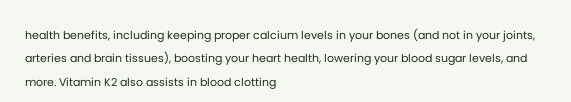health benefits, including keeping proper calcium levels in your bones (and not in your joints, arteries and brain tissues), boosting your heart health, lowering your blood sugar levels, and more. Vitamin K2 also assists in blood clotting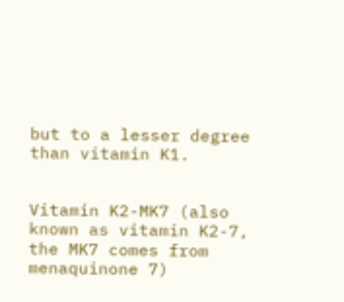but to a lesser degree than vitamin K1.


Vitamin K2-MK7 (also known as vitamin K2-7, the MK7 comes from menaquinone 7)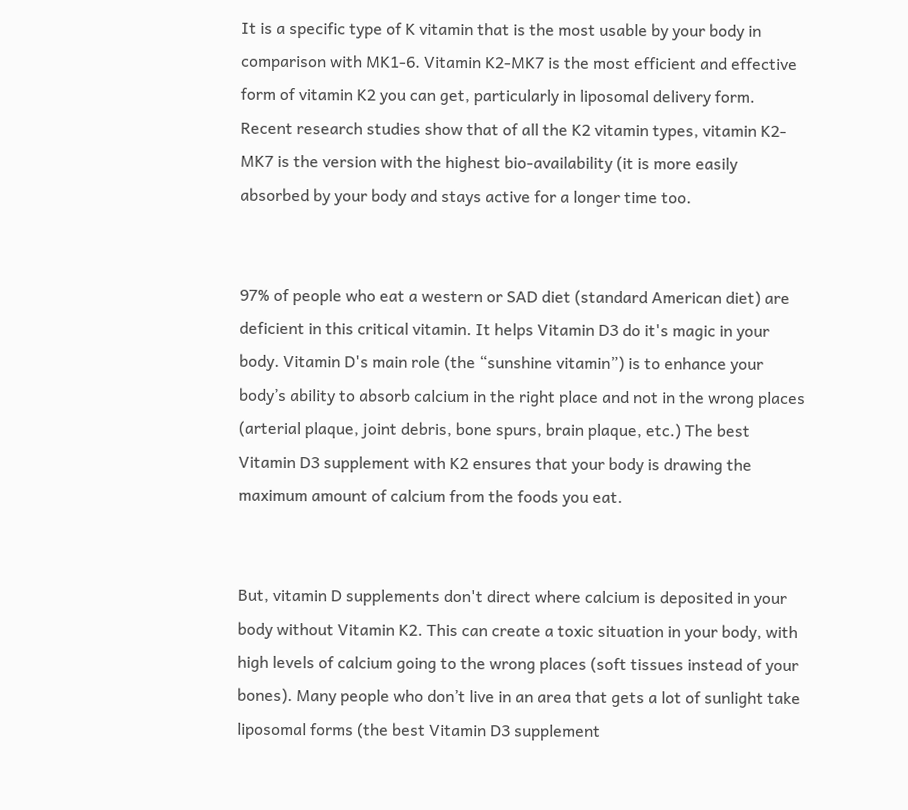It is a specific type of K vitamin that is the most usable by your body in comparison with MK1-6. Vitamin K2-MK7 is the most efficient and effective form of vitamin K2 you can get, particularly in liposomal delivery form. Recent research studies show that of all the K2 vitamin types, vitamin K2-MK7 is the version with the highest bio-availability (it is more easily absorbed by your body and stays active for a longer time too.


97% of people who eat a western or SAD diet (standard American diet) are deficient in this critical vitamin. It helps Vitamin D3 do it's magic in your body. Vitamin D's main role (the “sunshine vitamin”) is to enhance your body’s ability to absorb calcium in the right place and not in the wrong places (arterial plaque, joint debris, bone spurs, brain plaque, etc.) The best Vitamin D3 supplement with K2 ensures that your body is drawing the maximum amount of calcium from the foods you eat.


But, vitamin D supplements don't direct where calcium is deposited in your body without Vitamin K2. This can create a toxic situation in your body, with high levels of calcium going to the wrong places (soft tissues instead of your bones). Many people who don’t live in an area that gets a lot of sunlight take liposomal forms (the best Vitamin D3 supplement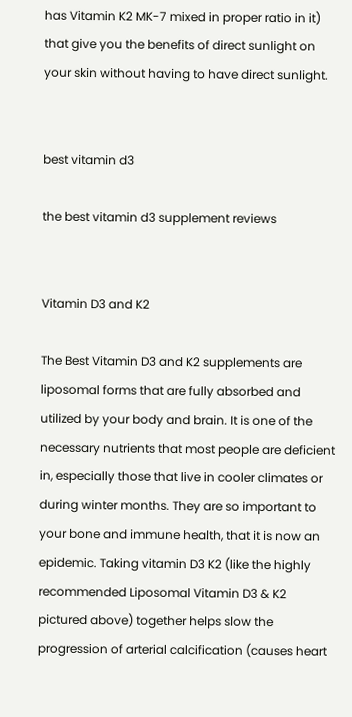has Vitamin K2 MK-7 mixed in proper ratio in it) that give you the benefits of direct sunlight on your skin without having to have direct sunlight.


best vitamin d3

the best vitamin d3 supplement reviews


Vitamin D3 and K2

The Best Vitamin D3 and K2 supplements are liposomal forms that are fully absorbed and utilized by your body and brain. It is one of the necessary nutrients that most people are deficient in, especially those that live in cooler climates or during winter months. They are so important to your bone and immune health, that it is now an epidemic. Taking vitamin D3 K2 (like the highly recommended Liposomal Vitamin D3 & K2 pictured above) together helps slow the progression of arterial calcification (causes heart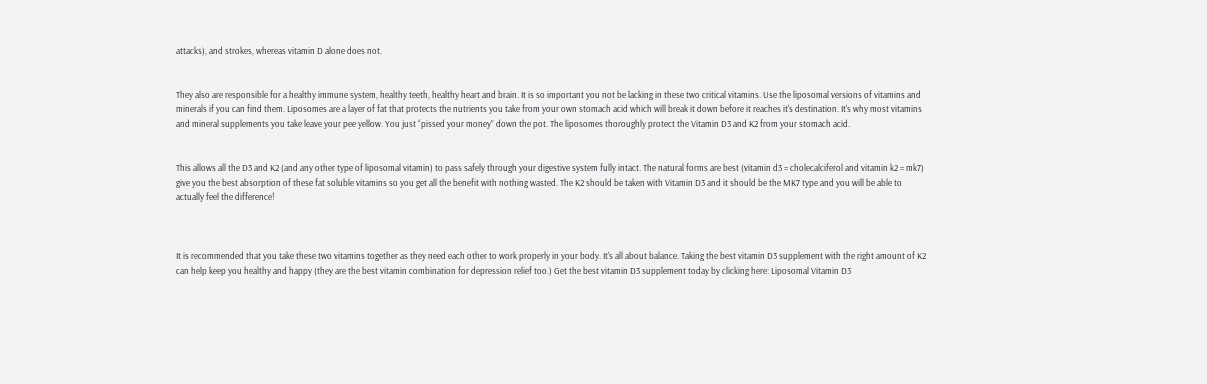attacks), and strokes, whereas vitamin D alone does not.


They also are responsible for a healthy immune system, healthy teeth, healthy heart and brain. It is so important you not be lacking in these two critical vitamins. Use the liposomal versions of vitamins and minerals if you can find them. Liposomes are a layer of fat that protects the nutrients you take from your own stomach acid which will break it down before it reaches it's destination. It's why most vitamins and mineral supplements you take leave your pee yellow. You just “pissed your money” down the pot. The liposomes thoroughly protect the Vitamin D3 and K2 from your stomach acid.


This allows all the D3 and K2 (and any other type of liposomal vitamin) to pass safely through your digestive system fully intact. The natural forms are best (vitamin d3 = cholecalciferol and vitamin k2 = mk7) give you the best absorption of these fat soluble vitamins so you get all the benefit with nothing wasted. The K2 should be taken with Vitamin D3 and it should be the MK7 type and you will be able to actually feel the difference!



It is recommended that you take these two vitamins together as they need each other to work properly in your body. It's all about balance. Taking the best vitamin D3 supplement with the right amount of K2 can help keep you healthy and happy (they are the best vitamin combination for depression relief too.) Get the best vitamin D3 supplement today by clicking here: Liposomal Vitamin D3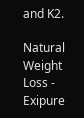and K2.

Natural Weight Loss - Exipure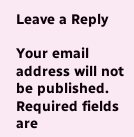Leave a Reply

Your email address will not be published. Required fields are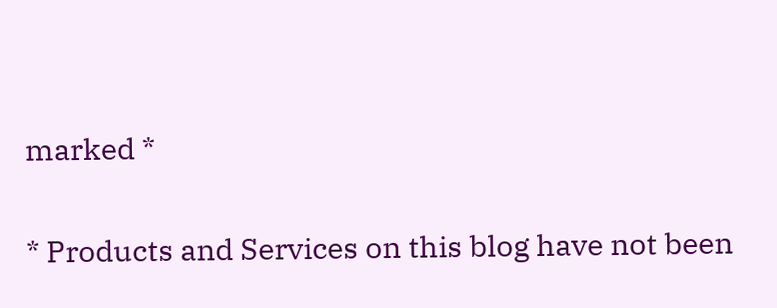marked *

* Products and Services on this blog have not been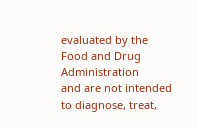evaluated by the Food and Drug Administration
and are not intended to diagnose, treat,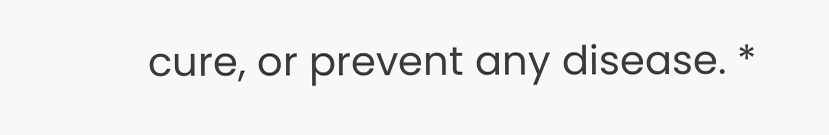cure, or prevent any disease. *